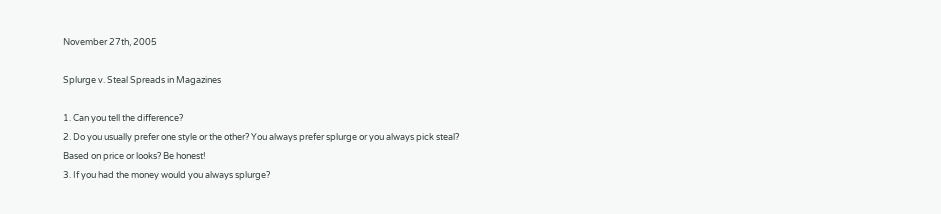November 27th, 2005

Splurge v. Steal Spreads in Magazines

1. Can you tell the difference?
2. Do you usually prefer one style or the other? You always prefer splurge or you always pick steal? Based on price or looks? Be honest!
3. If you had the money would you always splurge?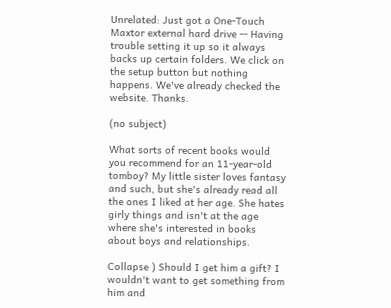Unrelated: Just got a One-Touch Maxtor external hard drive -- Having trouble setting it up so it always backs up certain folders. We click on the setup button but nothing happens. We've already checked the website. Thanks.

(no subject)

What sorts of recent books would you recommend for an 11-year-old tomboy? My little sister loves fantasy and such, but she's already read all the ones I liked at her age. She hates girly things and isn't at the age where she's interested in books about boys and relationships.

Collapse ) Should I get him a gift? I wouldn't want to get something from him and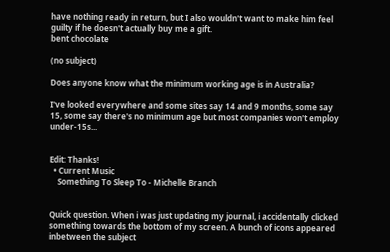have nothing ready in return, but I also wouldn't want to make him feel guilty if he doesn't actually buy me a gift.
bent chocolate

(no subject)

Does anyone know what the minimum working age is in Australia?

I've looked everywhere and some sites say 14 and 9 months, some say 15, some say there's no minimum age but most companies won't employ under-15s...


Edit: Thanks!
  • Current Music
    Something To Sleep To - Michelle Branch


Quick question. When i was just updating my journal, i accidentally clicked something towards the bottom of my screen. A bunch of icons appeared inbetween the subject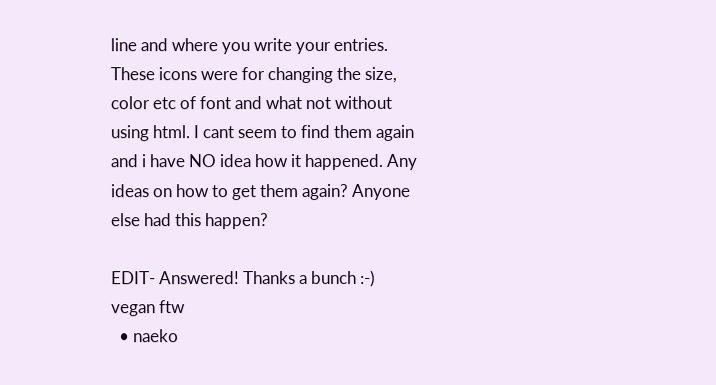line and where you write your entries. These icons were for changing the size, color etc of font and what not without using html. I cant seem to find them again and i have NO idea how it happened. Any ideas on how to get them again? Anyone else had this happen?

EDIT- Answered! Thanks a bunch :-)
vegan ftw
  • naeko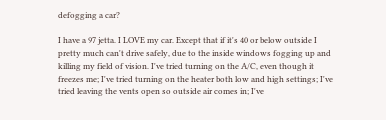defogging a car?

I have a 97 jetta. I LOVE my car. Except that if it's 40 or below outside I pretty much can't drive safely, due to the inside windows fogging up and killing my field of vision. I've tried turning on the A/C, even though it freezes me; I've tried turning on the heater both low and high settings; I've tried leaving the vents open so outside air comes in; I've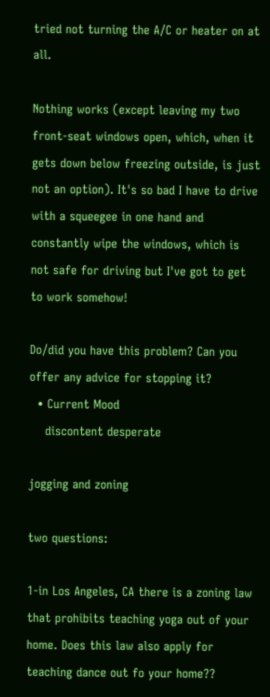tried not turning the A/C or heater on at all.

Nothing works (except leaving my two front-seat windows open, which, when it gets down below freezing outside, is just not an option). It's so bad I have to drive with a squeegee in one hand and constantly wipe the windows, which is not safe for driving but I've got to get to work somehow!

Do/did you have this problem? Can you offer any advice for stopping it?
  • Current Mood
    discontent desperate

jogging and zoning

two questions:

1-in Los Angeles, CA there is a zoning law that prohibits teaching yoga out of your home. Does this law also apply for teaching dance out fo your home??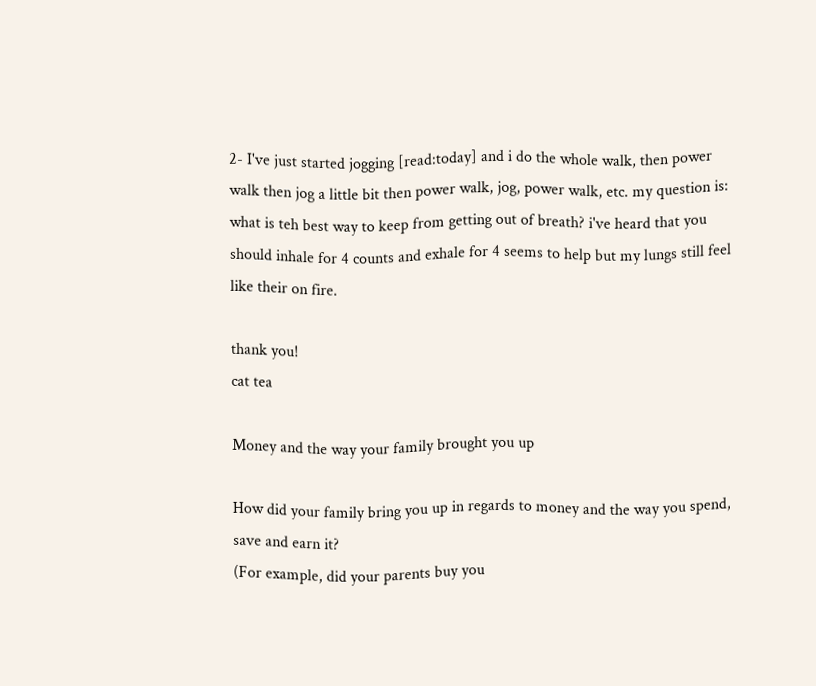2- I've just started jogging [read:today] and i do the whole walk, then power walk then jog a little bit then power walk, jog, power walk, etc. my question is: what is teh best way to keep from getting out of breath? i've heard that you should inhale for 4 counts and exhale for 4 seems to help but my lungs still feel like their on fire.

thank you!
cat tea

Money and the way your family brought you up

How did your family bring you up in regards to money and the way you spend, save and earn it?
(For example, did your parents buy you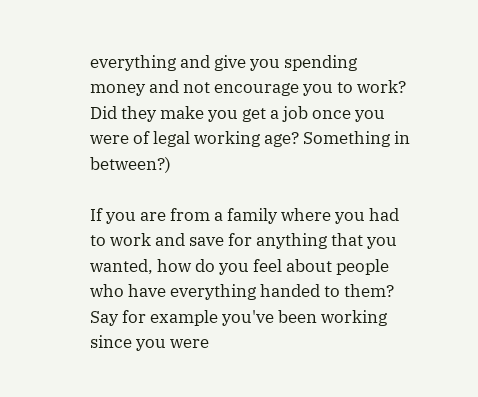everything and give you spending money and not encourage you to work? Did they make you get a job once you were of legal working age? Something in between?)

If you are from a family where you had to work and save for anything that you wanted, how do you feel about people who have everything handed to them? Say for example you've been working since you were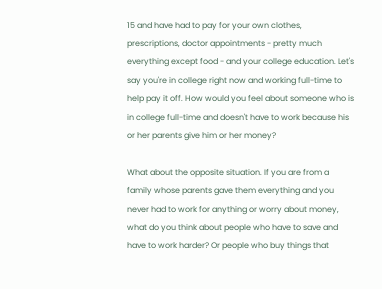15 and have had to pay for your own clothes, prescriptions, doctor appointments - pretty much everything except food - and your college education. Let's say you're in college right now and working full-time to help pay it off. How would you feel about someone who is in college full-time and doesn't have to work because his or her parents give him or her money?

What about the opposite situation. If you are from a family whose parents gave them everything and you never had to work for anything or worry about money, what do you think about people who have to save and have to work harder? Or people who buy things that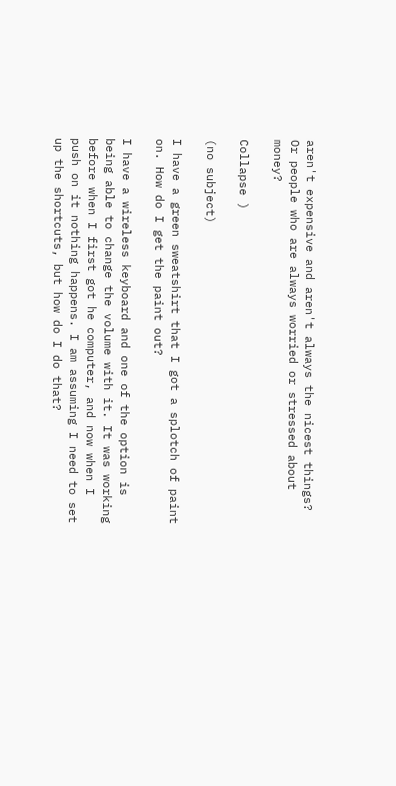aren't expensive and aren't always the nicest things? Or people who are always worried or stressed about money?

Collapse )

(no subject)

I have a green sweatshirt that I got a splotch of paint on. How do I get the paint out?

I have a wireless keyboard and one of the option is being able to change the volume with it. It was working before when I first got he computer, and now when I push on it nothing happens. I am assuming I need to set up the shortcuts, but how do I do that?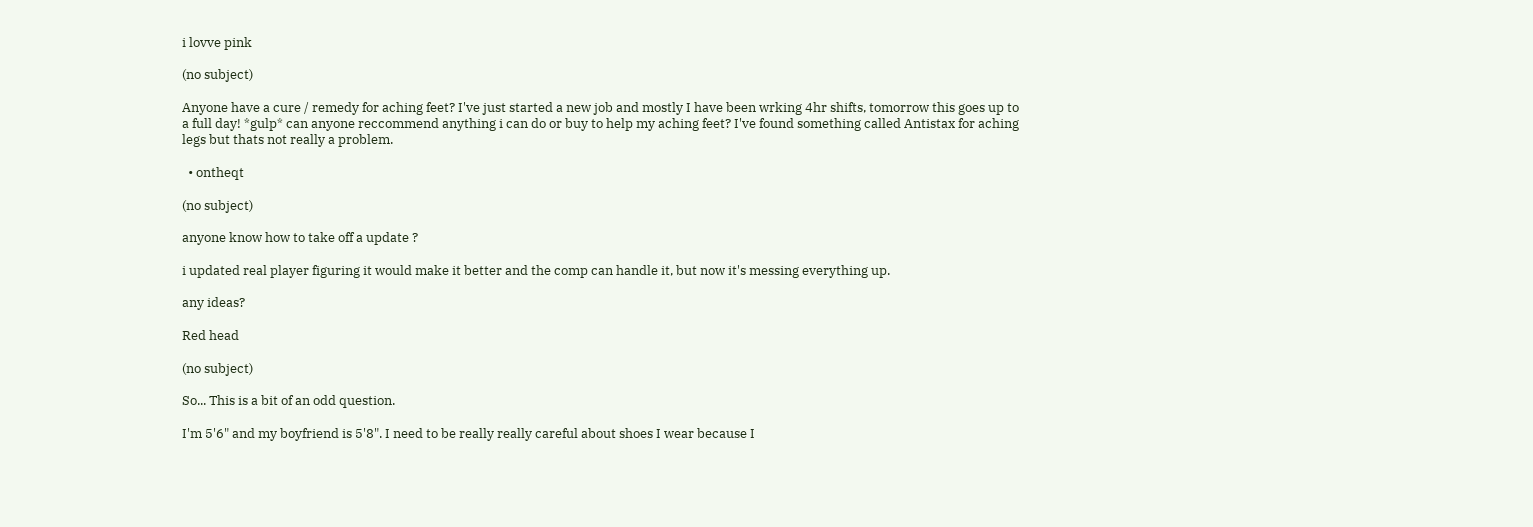i lovve pink

(no subject)

Anyone have a cure / remedy for aching feet? I've just started a new job and mostly I have been wrking 4hr shifts, tomorrow this goes up to a full day! *gulp* can anyone reccommend anything i can do or buy to help my aching feet? I've found something called Antistax for aching legs but thats not really a problem.

  • ontheqt

(no subject)

anyone know how to take off a update ?

i updated real player figuring it would make it better and the comp can handle it, but now it's messing everything up.

any ideas?

Red head

(no subject)

So... This is a bit of an odd question.

I'm 5'6" and my boyfriend is 5'8". I need to be really really careful about shoes I wear because I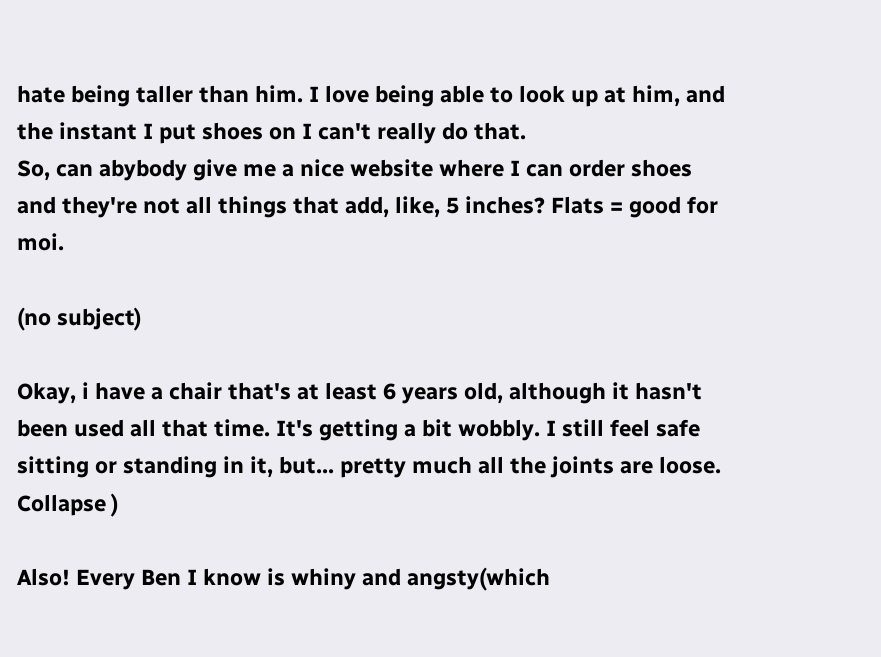hate being taller than him. I love being able to look up at him, and the instant I put shoes on I can't really do that.
So, can abybody give me a nice website where I can order shoes and they're not all things that add, like, 5 inches? Flats = good for moi.

(no subject)

Okay, i have a chair that's at least 6 years old, although it hasn't been used all that time. It's getting a bit wobbly. I still feel safe sitting or standing in it, but... pretty much all the joints are loose.
Collapse )

Also! Every Ben I know is whiny and angsty(which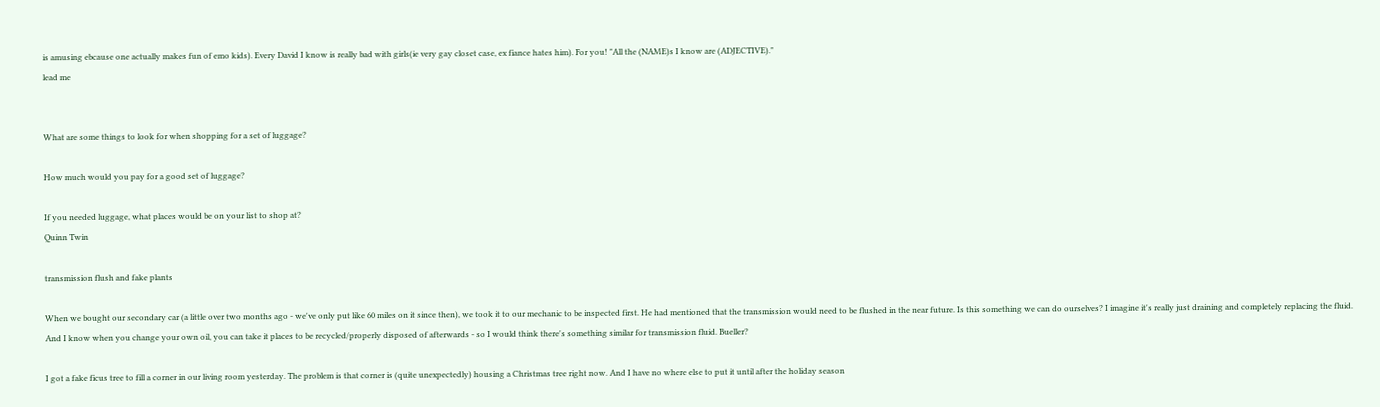is amusing ebcause one actually makes fun of emo kids). Every David I know is really bad with girls(ie very gay closet case, ex fiance hates him). For you! "All the (NAME)s I know are (ADJECTIVE)."
lead me


What are some things to look for when shopping for a set of luggage?

How much would you pay for a good set of luggage?

If you needed luggage, what places would be on your list to shop at?
Quinn Twin

transmission flush and fake plants

When we bought our secondary car (a little over two months ago - we've only put like 60 miles on it since then), we took it to our mechanic to be inspected first. He had mentioned that the transmission would need to be flushed in the near future. Is this something we can do ourselves? I imagine it's really just draining and completely replacing the fluid. And I know when you change your own oil, you can take it places to be recycled/properly disposed of afterwards - so I would think there's something similar for transmission fluid. Bueller?

I got a fake ficus tree to fill a corner in our living room yesterday. The problem is that corner is (quite unexpectedly) housing a Christmas tree right now. And I have no where else to put it until after the holiday season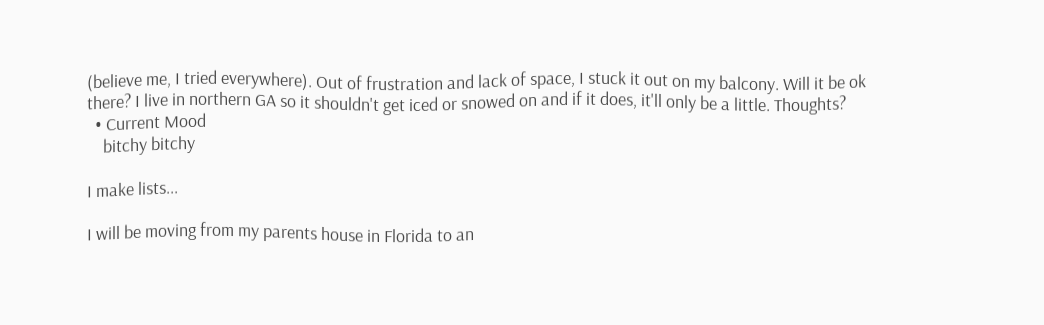(believe me, I tried everywhere). Out of frustration and lack of space, I stuck it out on my balcony. Will it be ok there? I live in northern GA so it shouldn't get iced or snowed on and if it does, it'll only be a little. Thoughts?
  • Current Mood
    bitchy bitchy

I make lists...

I will be moving from my parents house in Florida to an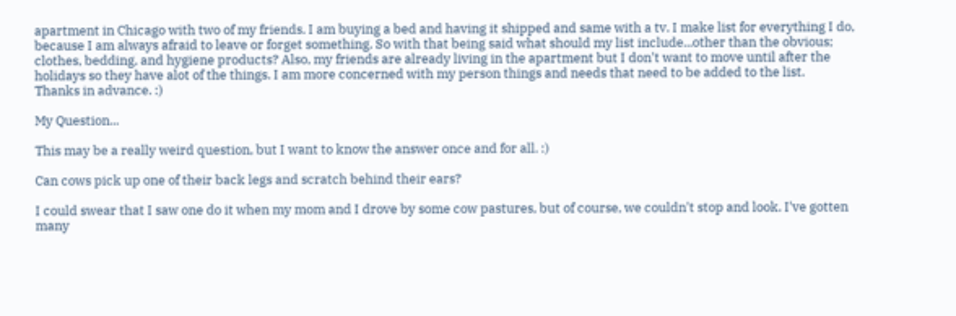apartment in Chicago with two of my friends. I am buying a bed and having it shipped and same with a tv. I make list for everything I do, because I am always afraid to leave or forget something. So with that being said what should my list include...other than the obvious; clothes, bedding, and hygiene products? Also, my friends are already living in the apartment but I don't want to move until after the holidays so they have alot of the things. I am more concerned with my person things and needs that need to be added to the list.
Thanks in advance. :)

My Question...

This may be a really weird question, but I want to know the answer once and for all. :)

Can cows pick up one of their back legs and scratch behind their ears?

I could swear that I saw one do it when my mom and I drove by some cow pastures, but of course, we couldn't stop and look. I've gotten many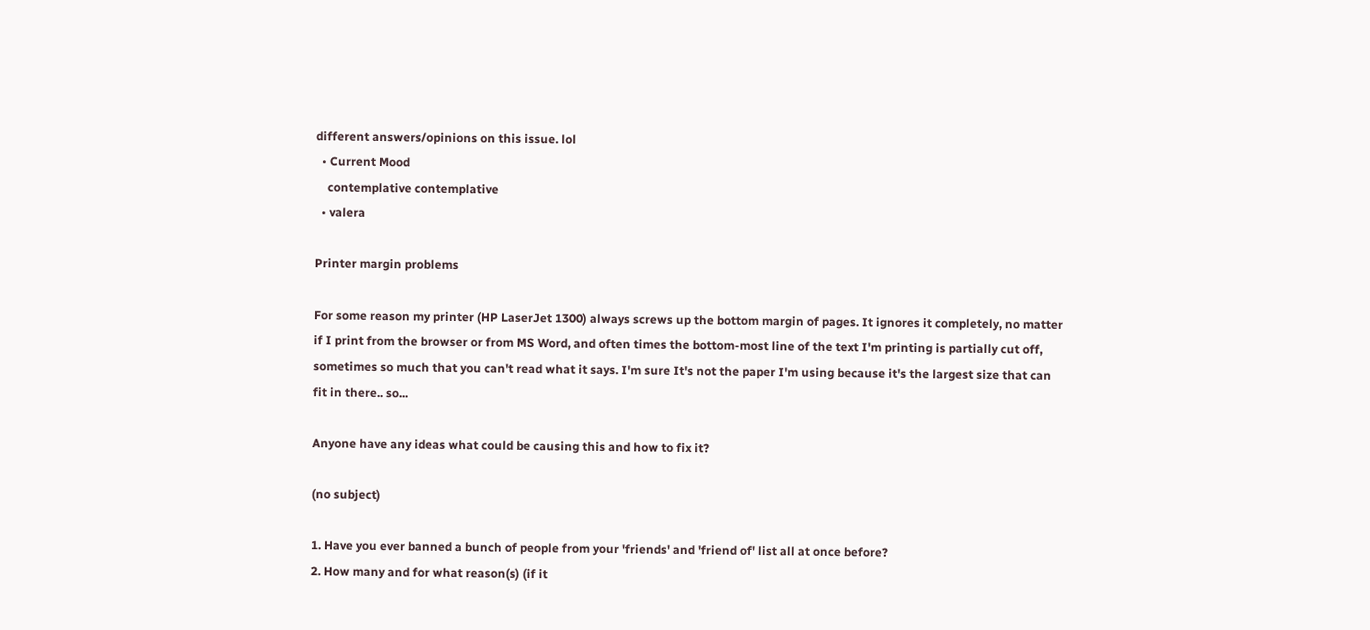different answers/opinions on this issue. lol
  • Current Mood
    contemplative contemplative
  • valera

Printer margin problems

For some reason my printer (HP LaserJet 1300) always screws up the bottom margin of pages. It ignores it completely, no matter if I print from the browser or from MS Word, and often times the bottom-most line of the text I'm printing is partially cut off, sometimes so much that you can't read what it says. I'm sure It's not the paper I'm using because it's the largest size that can fit in there.. so...

Anyone have any ideas what could be causing this and how to fix it?

(no subject)

1. Have you ever banned a bunch of people from your 'friends' and 'friend of' list all at once before?
2. How many and for what reason(s) (if it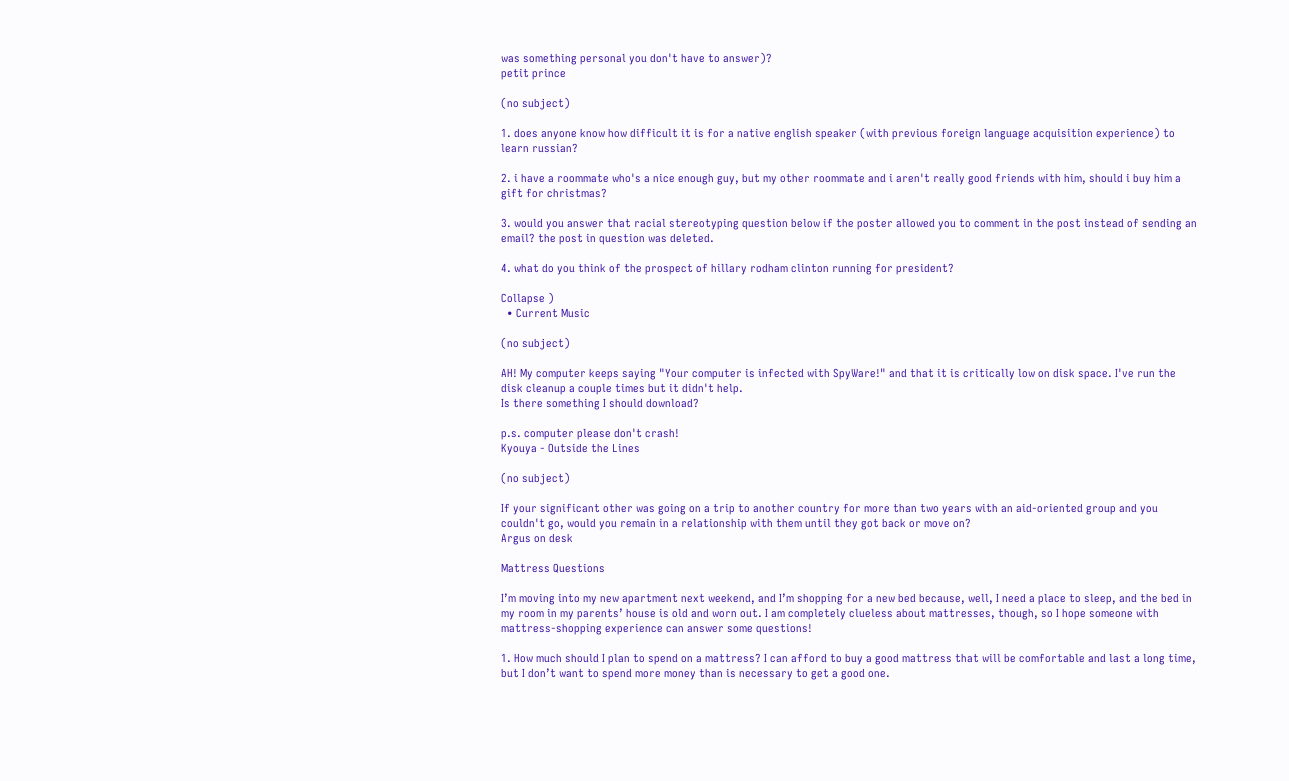was something personal you don't have to answer)?
petit prince

(no subject)

1. does anyone know how difficult it is for a native english speaker (with previous foreign language acquisition experience) to learn russian?

2. i have a roommate who's a nice enough guy, but my other roommate and i aren't really good friends with him, should i buy him a gift for christmas?

3. would you answer that racial stereotyping question below if the poster allowed you to comment in the post instead of sending an email? the post in question was deleted.

4. what do you think of the prospect of hillary rodham clinton running for president?

Collapse )
  • Current Music

(no subject)

AH! My computer keeps saying "Your computer is infected with SpyWare!" and that it is critically low on disk space. I've run the disk cleanup a couple times but it didn't help.
Is there something I should download?

p.s. computer please don't crash!
Kyouya - Outside the Lines

(no subject)

If your significant other was going on a trip to another country for more than two years with an aid-oriented group and you couldn't go, would you remain in a relationship with them until they got back or move on?
Argus on desk

Mattress Questions

I’m moving into my new apartment next weekend, and I’m shopping for a new bed because, well, I need a place to sleep, and the bed in my room in my parents’ house is old and worn out. I am completely clueless about mattresses, though, so I hope someone with mattress-shopping experience can answer some questions!

1. How much should I plan to spend on a mattress? I can afford to buy a good mattress that will be comfortable and last a long time, but I don’t want to spend more money than is necessary to get a good one.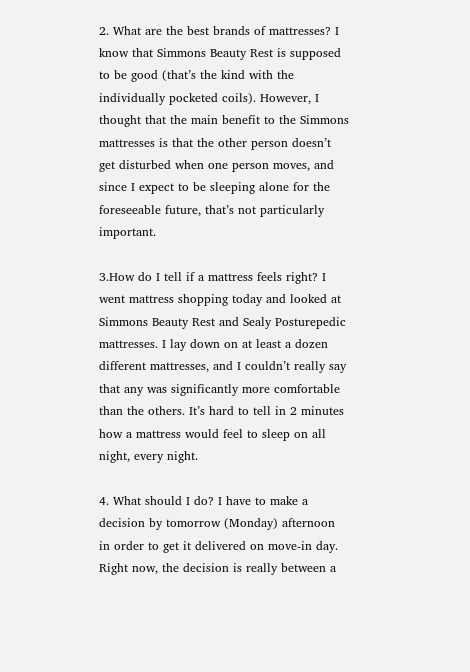2. What are the best brands of mattresses? I know that Simmons Beauty Rest is supposed to be good (that’s the kind with the individually pocketed coils). However, I thought that the main benefit to the Simmons mattresses is that the other person doesn’t get disturbed when one person moves, and since I expect to be sleeping alone for the foreseeable future, that’s not particularly important.

3.How do I tell if a mattress feels right? I went mattress shopping today and looked at Simmons Beauty Rest and Sealy Posturepedic mattresses. I lay down on at least a dozen different mattresses, and I couldn’t really say that any was significantly more comfortable than the others. It’s hard to tell in 2 minutes how a mattress would feel to sleep on all night, every night.

4. What should I do? I have to make a decision by tomorrow (Monday) afternoon in order to get it delivered on move-in day. Right now, the decision is really between a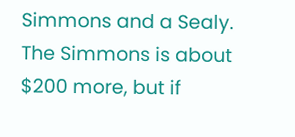Simmons and a Sealy. The Simmons is about $200 more, but if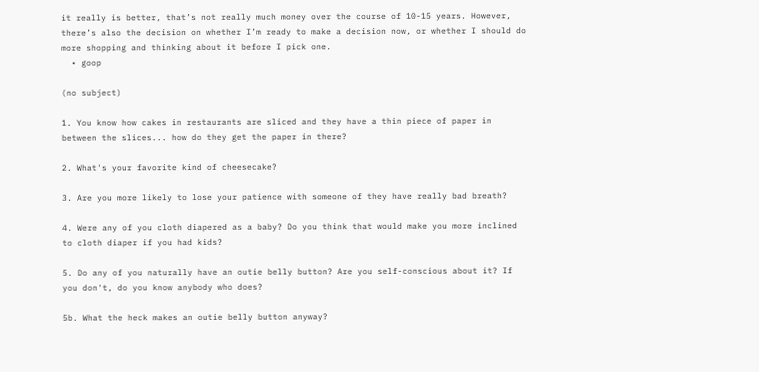it really is better, that’s not really much money over the course of 10-15 years. However, there’s also the decision on whether I’m ready to make a decision now, or whether I should do more shopping and thinking about it before I pick one.
  • goop

(no subject)

1. You know how cakes in restaurants are sliced and they have a thin piece of paper in between the slices... how do they get the paper in there?

2. What's your favorite kind of cheesecake?

3. Are you more likely to lose your patience with someone of they have really bad breath?

4. Were any of you cloth diapered as a baby? Do you think that would make you more inclined to cloth diaper if you had kids?

5. Do any of you naturally have an outie belly button? Are you self-conscious about it? If you don't, do you know anybody who does?

5b. What the heck makes an outie belly button anyway?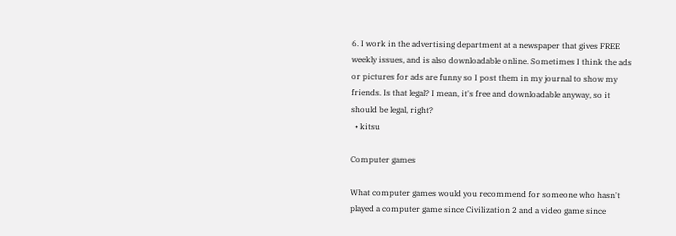6. I work in the advertising department at a newspaper that gives FREE weekly issues, and is also downloadable online. Sometimes I think the ads or pictures for ads are funny so I post them in my journal to show my friends. Is that legal? I mean, it's free and downloadable anyway, so it should be legal, right?
  • kitsu

Computer games

What computer games would you recommend for someone who hasn't played a computer game since Civilization 2 and a video game since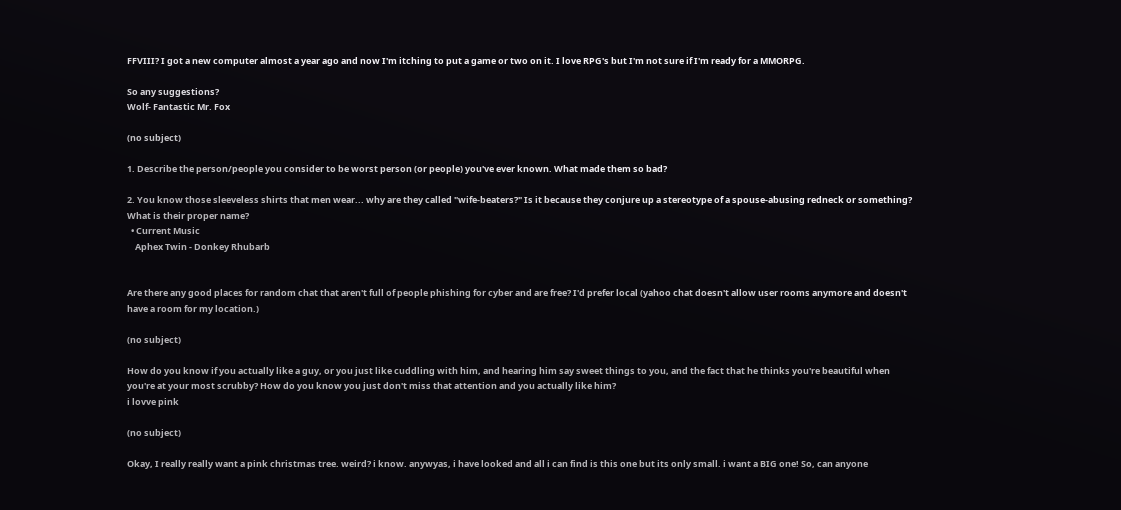FFVIII? I got a new computer almost a year ago and now I'm itching to put a game or two on it. I love RPG's but I'm not sure if I'm ready for a MMORPG.

So any suggestions?
Wolf- Fantastic Mr. Fox

(no subject)

1. Describe the person/people you consider to be worst person (or people) you've ever known. What made them so bad?

2. You know those sleeveless shirts that men wear... why are they called "wife-beaters?" Is it because they conjure up a stereotype of a spouse-abusing redneck or something? What is their proper name?
  • Current Music
    Aphex Twin - Donkey Rhubarb


Are there any good places for random chat that aren't full of people phishing for cyber and are free? I'd prefer local (yahoo chat doesn't allow user rooms anymore and doesn't have a room for my location.)

(no subject)

How do you know if you actually like a guy, or you just like cuddling with him, and hearing him say sweet things to you, and the fact that he thinks you're beautiful when you're at your most scrubby? How do you know you just don't miss that attention and you actually like him?
i lovve pink

(no subject)

Okay, I really really want a pink christmas tree. weird? i know. anywyas, i have looked and all i can find is this one but its only small. i want a BIG one! So, can anyone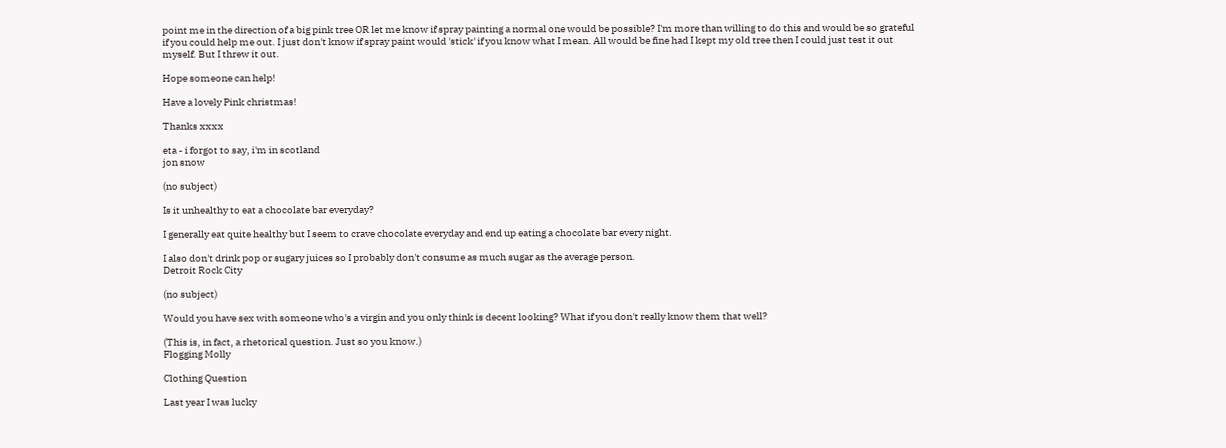point me in the direction of a big pink tree OR let me know if spray painting a normal one would be possible? I'm more than willing to do this and would be so grateful if you could help me out. I just don't know if spray paint would 'stick' if you know what I mean. All would be fine had I kept my old tree then I could just test it out myself. But I threw it out.

Hope someone can help!

Have a lovely Pink christmas!

Thanks xxxx

eta - i forgot to say, i'm in scotland
jon snow

(no subject)

Is it unhealthy to eat a chocolate bar everyday?

I generally eat quite healthy but I seem to crave chocolate everyday and end up eating a chocolate bar every night.

I also don't drink pop or sugary juices so I probably don't consume as much sugar as the average person.
Detroit Rock City

(no subject)

Would you have sex with someone who's a virgin and you only think is decent looking? What if you don't really know them that well?

(This is, in fact, a rhetorical question. Just so you know.)
Flogging Molly

Clothing Question

Last year I was lucky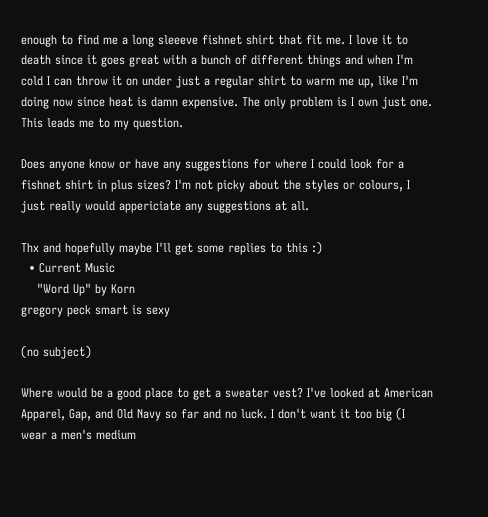enough to find me a long sleeeve fishnet shirt that fit me. I love it to death since it goes great with a bunch of different things and when I'm cold I can throw it on under just a regular shirt to warm me up, like I'm doing now since heat is damn expensive. The only problem is I own just one. This leads me to my question.

Does anyone know or have any suggestions for where I could look for a fishnet shirt in plus sizes? I'm not picky about the styles or colours, I just really would appericiate any suggestions at all.

Thx and hopefully maybe I'll get some replies to this :)
  • Current Music
    "Word Up" by Korn
gregory peck smart is sexy

(no subject)

Where would be a good place to get a sweater vest? I've looked at American Apparel, Gap, and Old Navy so far and no luck. I don't want it too big (I wear a men's medium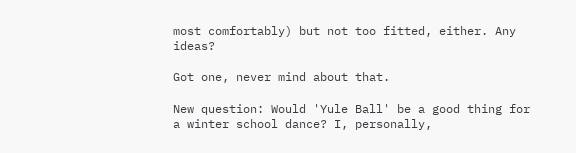most comfortably) but not too fitted, either. Any ideas?

Got one, never mind about that.

New question: Would 'Yule Ball' be a good thing for a winter school dance? I, personally,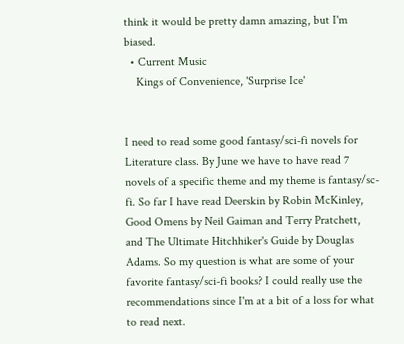think it would be pretty damn amazing, but I'm biased.
  • Current Music
    Kings of Convenience, 'Surprise Ice'


I need to read some good fantasy/sci-fi novels for Literature class. By June we have to have read 7 novels of a specific theme and my theme is fantasy/sc-fi. So far I have read Deerskin by Robin McKinley, Good Omens by Neil Gaiman and Terry Pratchett, and The Ultimate Hitchhiker's Guide by Douglas Adams. So my question is what are some of your favorite fantasy/sci-fi books? I could really use the recommendations since I'm at a bit of a loss for what to read next.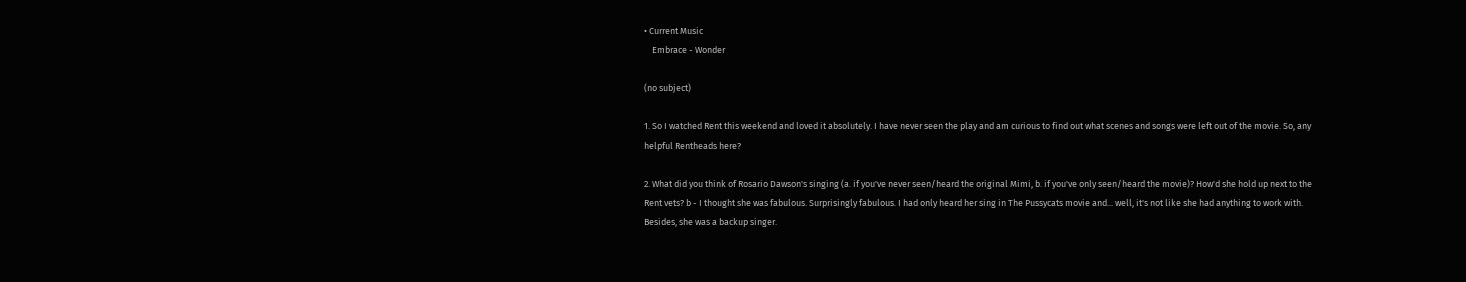• Current Music
    Embrace - Wonder

(no subject)

1. So I watched Rent this weekend and loved it absolutely. I have never seen the play and am curious to find out what scenes and songs were left out of the movie. So, any helpful Rentheads here?

2. What did you think of Rosario Dawson's singing (a. if you've never seen/heard the original Mimi, b. if you've only seen/heard the movie)? How'd she hold up next to the Rent vets? b - I thought she was fabulous. Surprisingly fabulous. I had only heard her sing in The Pussycats movie and... well, it's not like she had anything to work with. Besides, she was a backup singer.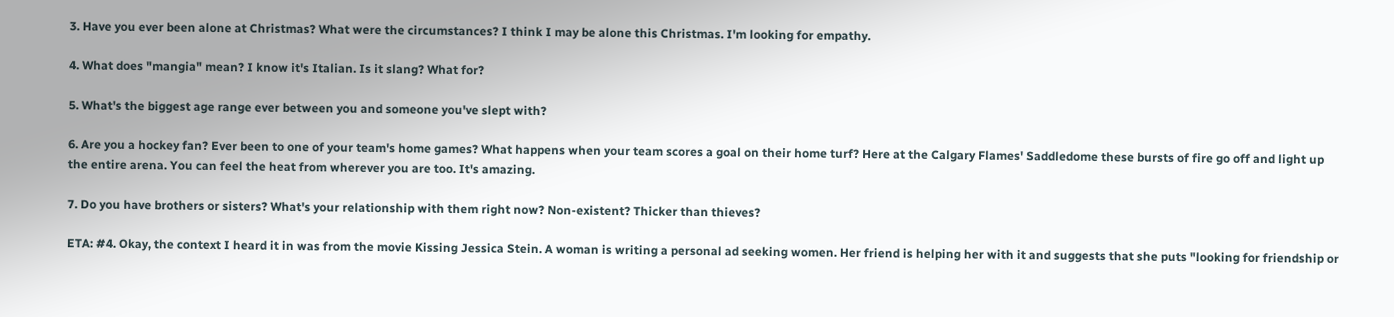3. Have you ever been alone at Christmas? What were the circumstances? I think I may be alone this Christmas. I'm looking for empathy.

4. What does "mangia" mean? I know it's Italian. Is it slang? What for?

5. What's the biggest age range ever between you and someone you've slept with?

6. Are you a hockey fan? Ever been to one of your team's home games? What happens when your team scores a goal on their home turf? Here at the Calgary Flames' Saddledome these bursts of fire go off and light up the entire arena. You can feel the heat from wherever you are too. It's amazing.

7. Do you have brothers or sisters? What's your relationship with them right now? Non-existent? Thicker than thieves?

ETA: #4. Okay, the context I heard it in was from the movie Kissing Jessica Stein. A woman is writing a personal ad seeking women. Her friend is helping her with it and suggests that she puts "looking for friendship or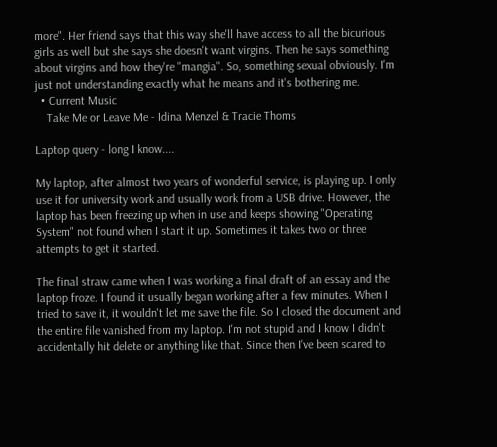more". Her friend says that this way she'll have access to all the bicurious girls as well but she says she doesn't want virgins. Then he says something about virgins and how they're "mangia". So, something sexual obviously. I'm just not understanding exactly what he means and it's bothering me.
  • Current Music
    Take Me or Leave Me - Idina Menzel & Tracie Thoms

Laptop query - long I know....

My laptop, after almost two years of wonderful service, is playing up. I only use it for university work and usually work from a USB drive. However, the laptop has been freezing up when in use and keeps showing "Operating System" not found when I start it up. Sometimes it takes two or three attempts to get it started.

The final straw came when I was working a final draft of an essay and the laptop froze. I found it usually began working after a few minutes. When I tried to save it, it wouldn't let me save the file. So I closed the document and the entire file vanished from my laptop. I'm not stupid and I know I didn't accidentally hit delete or anything like that. Since then I've been scared to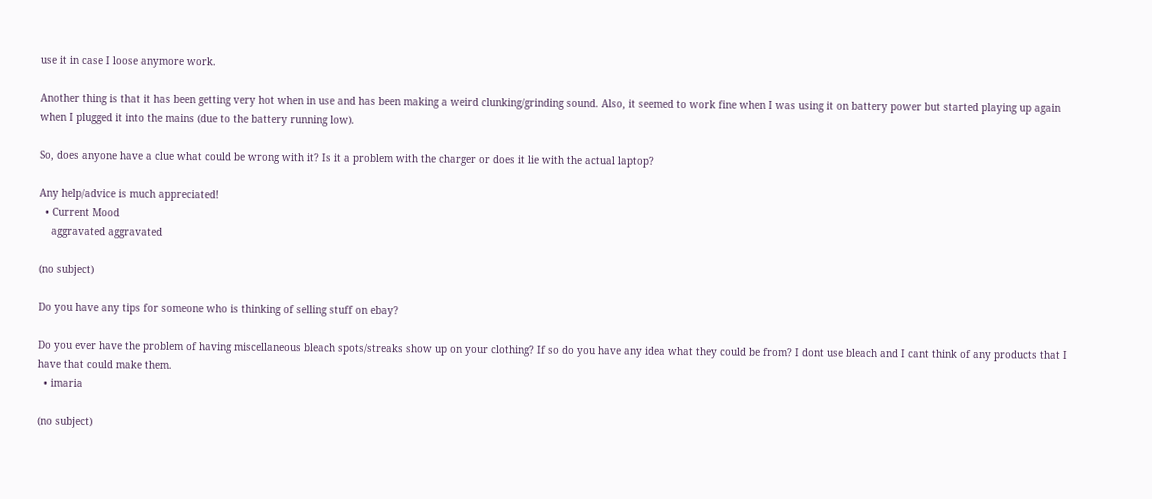use it in case I loose anymore work.

Another thing is that it has been getting very hot when in use and has been making a weird clunking/grinding sound. Also, it seemed to work fine when I was using it on battery power but started playing up again when I plugged it into the mains (due to the battery running low).

So, does anyone have a clue what could be wrong with it? Is it a problem with the charger or does it lie with the actual laptop?

Any help/advice is much appreciated!
  • Current Mood
    aggravated aggravated

(no subject)

Do you have any tips for someone who is thinking of selling stuff on ebay?

Do you ever have the problem of having miscellaneous bleach spots/streaks show up on your clothing? If so do you have any idea what they could be from? I dont use bleach and I cant think of any products that I have that could make them.
  • imaria

(no subject)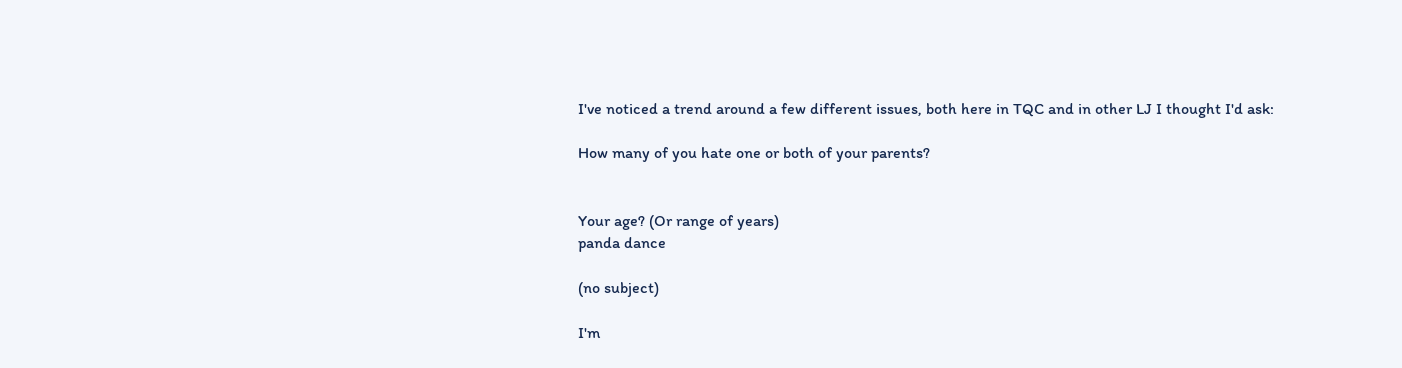I've noticed a trend around a few different issues, both here in TQC and in other LJ I thought I'd ask:

How many of you hate one or both of your parents?


Your age? (Or range of years)
panda dance

(no subject)

I'm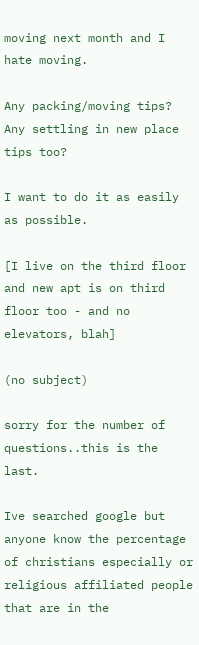moving next month and I hate moving.

Any packing/moving tips? Any settling in new place tips too?

I want to do it as easily as possible.

[I live on the third floor and new apt is on third floor too - and no elevators, blah]

(no subject)

sorry for the number of questions..this is the last.

Ive searched google but anyone know the percentage of christians especially or religious affiliated people that are in the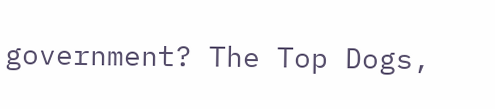government? The Top Dogs,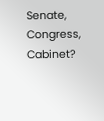Senate, Congress, Cabinet?